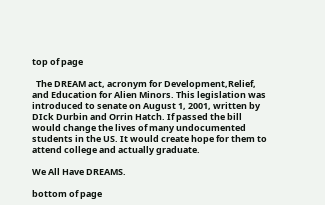top of page

  The DREAM act, acronym for Development,Relief, and Education for Alien Minors. This legislation was introduced to senate on August 1, 2001, written by DIck Durbin and Orrin Hatch. If passed the bill would change the lives of many undocumented students in the US. It would create hope for them to attend college and actually graduate.

We All Have DREAMS.

bottom of page